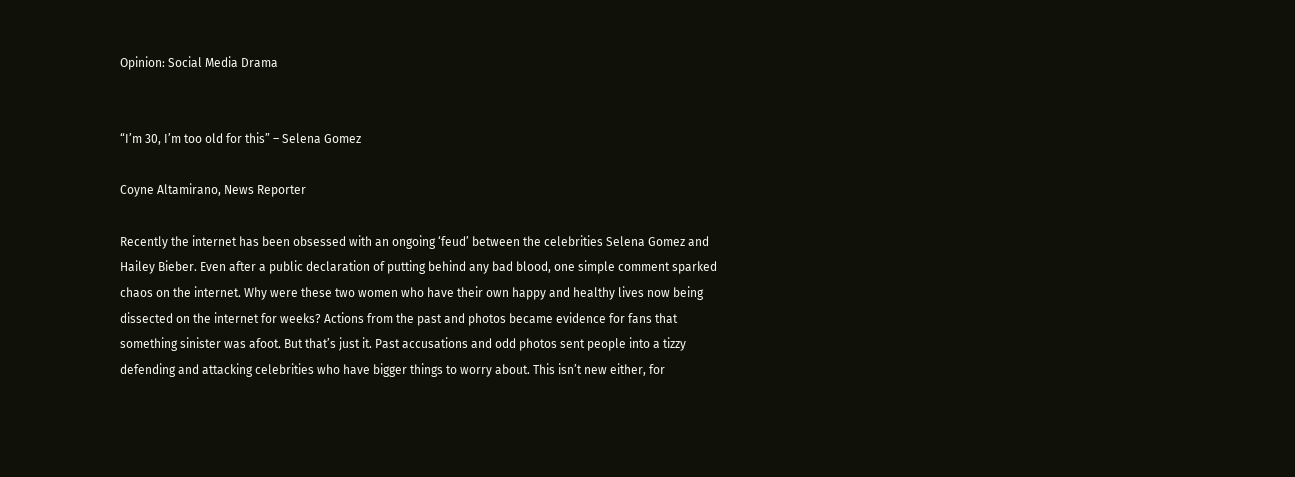Opinion: Social Media Drama


“I’m 30, I’m too old for this” – Selena Gomez

Coyne Altamirano, News Reporter

Recently the internet has been obsessed with an ongoing ‘feud’ between the celebrities Selena Gomez and Hailey Bieber. Even after a public declaration of putting behind any bad blood, one simple comment sparked chaos on the internet. Why were these two women who have their own happy and healthy lives now being dissected on the internet for weeks? Actions from the past and photos became evidence for fans that something sinister was afoot. But that’s just it. Past accusations and odd photos sent people into a tizzy defending and attacking celebrities who have bigger things to worry about. This isn’t new either, for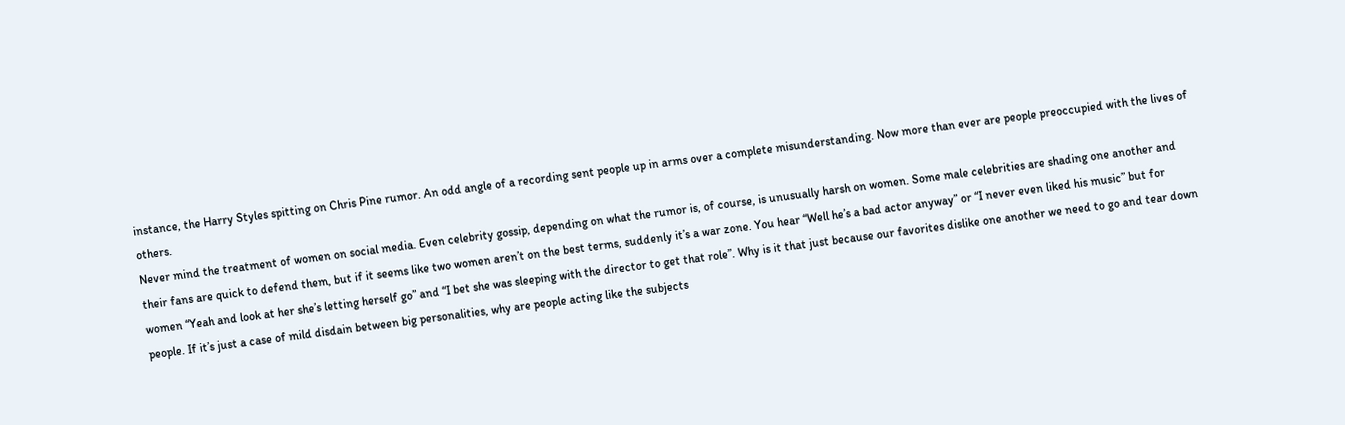instance, the Harry Styles spitting on Chris Pine rumor. An odd angle of a recording sent people up in arms over a complete misunderstanding. Now more than ever are people preoccupied with the lives of others.
Never mind the treatment of women on social media. Even celebrity gossip, depending on what the rumor is, of course, is unusually harsh on women. Some male celebrities are shading one another and their fans are quick to defend them, but if it seems like two women aren’t on the best terms, suddenly it’s a war zone. You hear “Well he’s a bad actor anyway” or “I never even liked his music” but for women “Yeah and look at her she’s letting herself go” and “I bet she was sleeping with the director to get that role”. Why is it that just because our favorites dislike one another we need to go and tear down people. If it’s just a case of mild disdain between big personalities, why are people acting like the subjects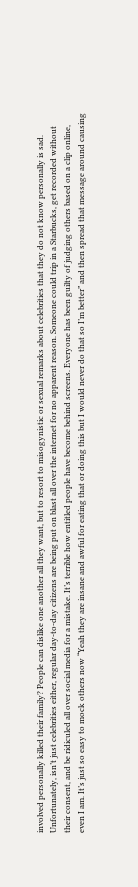involved personally killed their family? People can dislike one another all they want, but to resort to misogynistic or sexual remarks about celebrities that they do not know personally is sad.
Unfortunately, isn’t just celebrities either, regular day-to-day citizens are being put on blast all over the internet for no apparent reason. Someone could trip in a Starbucks, get recorded without their consent, and be ridiculed all over social media for a mistake. It’s terrible how entitled people have become behind screens. Everyone has been guilty of judging others based on a clip online, even I am. It’s just so easy to mock others now “Yeah they are insane and awful for eating that or doing this but I would never do that so I’m better” and then spread that message around causing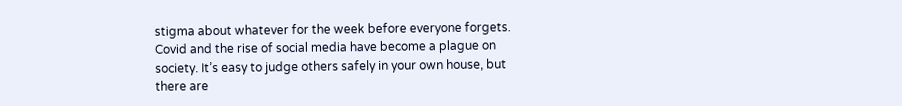stigma about whatever for the week before everyone forgets.
Covid and the rise of social media have become a plague on society. It’s easy to judge others safely in your own house, but there are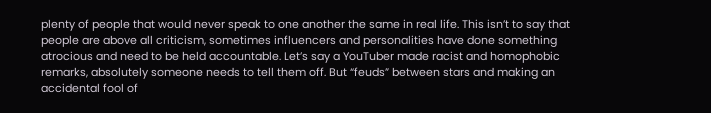plenty of people that would never speak to one another the same in real life. This isn’t to say that people are above all criticism, sometimes influencers and personalities have done something atrocious and need to be held accountable. Let’s say a YouTuber made racist and homophobic remarks, absolutely someone needs to tell them off. But “feuds” between stars and making an accidental fool of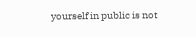yourself in public is not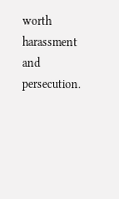worth harassment and persecution.